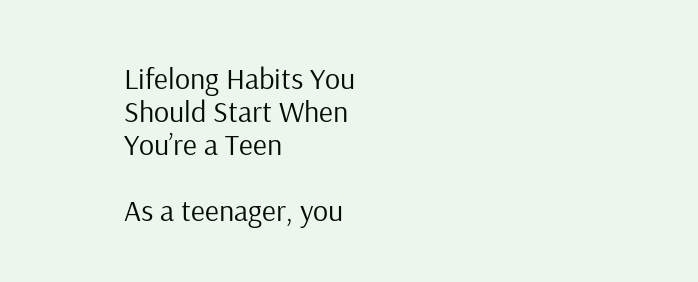Lifelong Habits You Should Start When You’re a Teen

As a teenager, you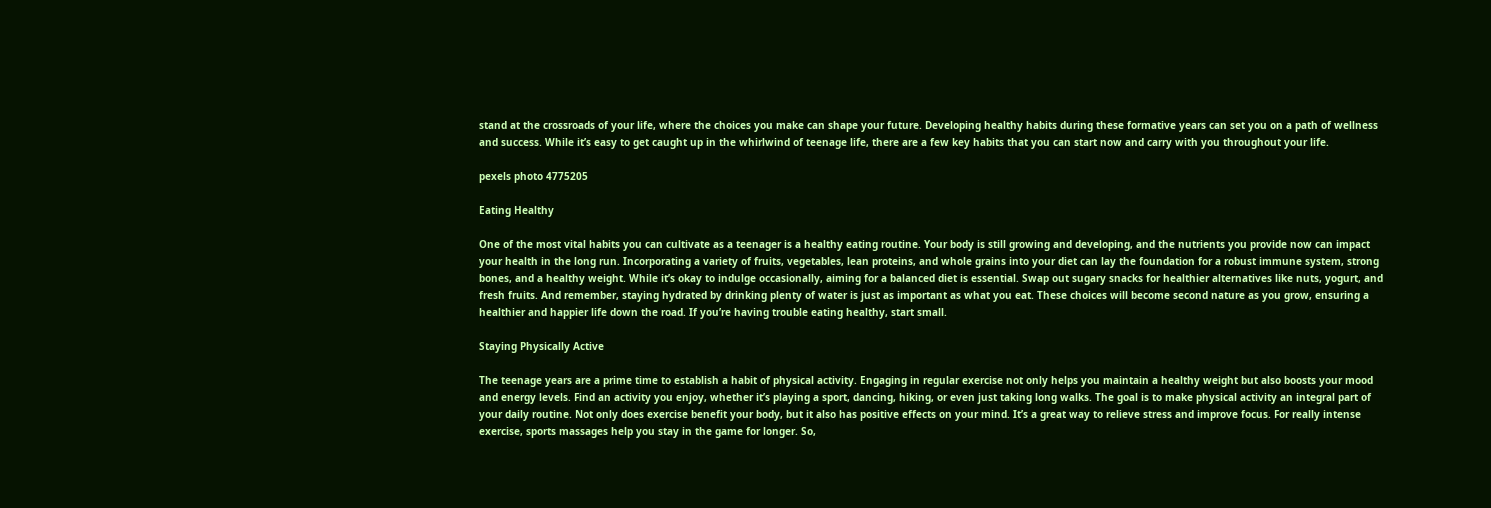stand at the crossroads of your life, where the choices you make can shape your future. Developing healthy habits during these formative years can set you on a path of wellness and success. While it’s easy to get caught up in the whirlwind of teenage life, there are a few key habits that you can start now and carry with you throughout your life.

pexels photo 4775205

Eating Healthy

One of the most vital habits you can cultivate as a teenager is a healthy eating routine. Your body is still growing and developing, and the nutrients you provide now can impact your health in the long run. Incorporating a variety of fruits, vegetables, lean proteins, and whole grains into your diet can lay the foundation for a robust immune system, strong bones, and a healthy weight. While it’s okay to indulge occasionally, aiming for a balanced diet is essential. Swap out sugary snacks for healthier alternatives like nuts, yogurt, and fresh fruits. And remember, staying hydrated by drinking plenty of water is just as important as what you eat. These choices will become second nature as you grow, ensuring a healthier and happier life down the road. If you’re having trouble eating healthy, start small.

Staying Physically Active

The teenage years are a prime time to establish a habit of physical activity. Engaging in regular exercise not only helps you maintain a healthy weight but also boosts your mood and energy levels. Find an activity you enjoy, whether it’s playing a sport, dancing, hiking, or even just taking long walks. The goal is to make physical activity an integral part of your daily routine. Not only does exercise benefit your body, but it also has positive effects on your mind. It’s a great way to relieve stress and improve focus. For really intense exercise, sports massages help you stay in the game for longer. So,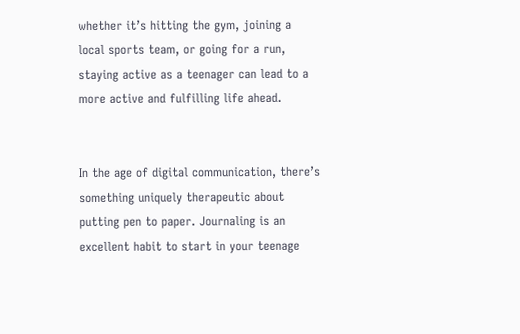whether it’s hitting the gym, joining a local sports team, or going for a run, staying active as a teenager can lead to a more active and fulfilling life ahead.


In the age of digital communication, there’s something uniquely therapeutic about putting pen to paper. Journaling is an excellent habit to start in your teenage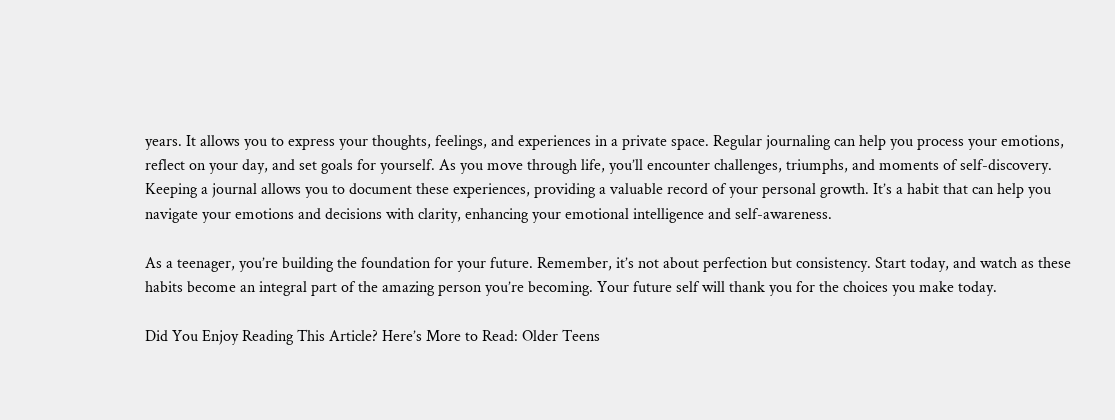years. It allows you to express your thoughts, feelings, and experiences in a private space. Regular journaling can help you process your emotions, reflect on your day, and set goals for yourself. As you move through life, you’ll encounter challenges, triumphs, and moments of self-discovery. Keeping a journal allows you to document these experiences, providing a valuable record of your personal growth. It’s a habit that can help you navigate your emotions and decisions with clarity, enhancing your emotional intelligence and self-awareness.

As a teenager, you’re building the foundation for your future. Remember, it’s not about perfection but consistency. Start today, and watch as these habits become an integral part of the amazing person you’re becoming. Your future self will thank you for the choices you make today.

Did You Enjoy Reading This Article? Here’s More to Read: Older Teens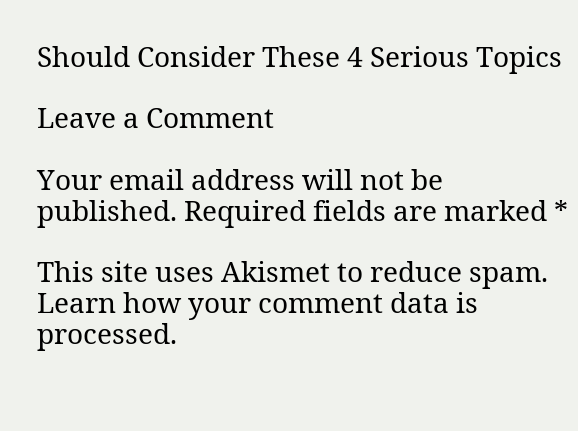Should Consider These 4 Serious Topics

Leave a Comment

Your email address will not be published. Required fields are marked *

This site uses Akismet to reduce spam. Learn how your comment data is processed.